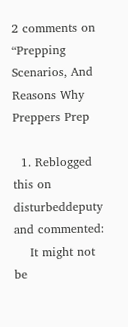2 comments on “Prepping Scenarios, And Reasons Why Preppers Prep

  1. Reblogged this on disturbeddeputy and commented:
    It might not be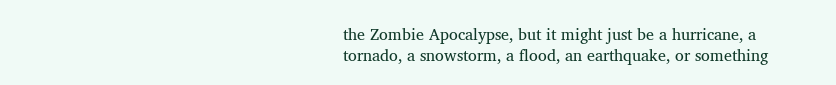the Zombie Apocalypse, but it might just be a hurricane, a tornado, a snowstorm, a flood, an earthquake, or something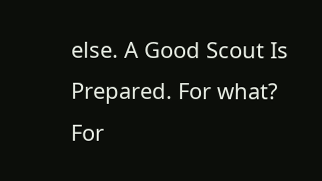else. A Good Scout Is Prepared. For what? For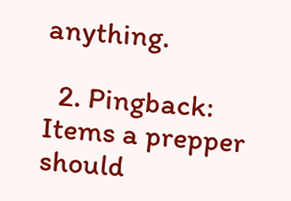anything.

  2. Pingback: Items a prepper should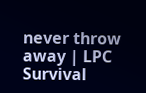never throw away | LPC Survival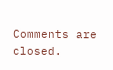Comments are closed.